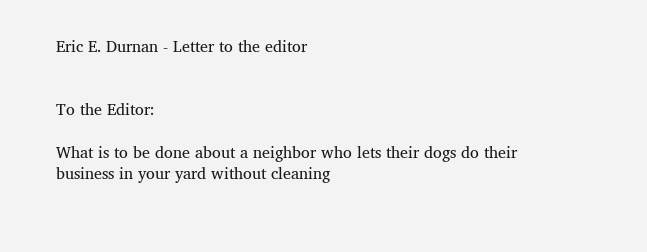Eric E. Durnan - Letter to the editor


To the Editor:

What is to be done about a neighbor who lets their dogs do their business in your yard without cleaning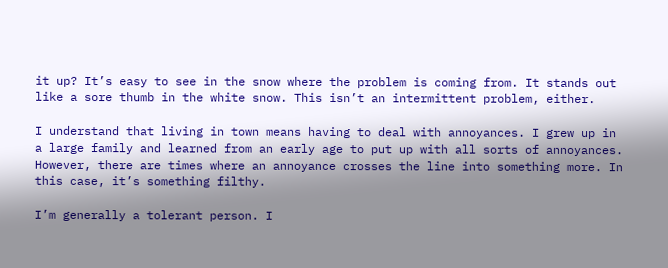it up? It’s easy to see in the snow where the problem is coming from. It stands out like a sore thumb in the white snow. This isn’t an intermittent problem, either.

I understand that living in town means having to deal with annoyances. I grew up in a large family and learned from an early age to put up with all sorts of annoyances. However, there are times where an annoyance crosses the line into something more. In this case, it’s something filthy.

I’m generally a tolerant person. I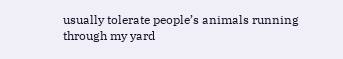usually tolerate people’s animals running through my yard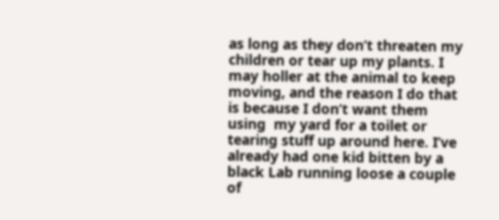as long as they don’t threaten my children or tear up my plants. I may holler at the animal to keep moving, and the reason I do that is because I don’t want them using  my yard for a toilet or tearing stuff up around here. I’ve already had one kid bitten by a black Lab running loose a couple of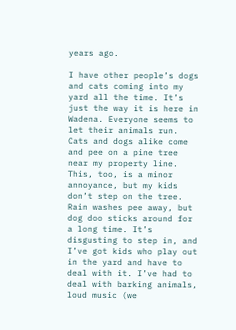years ago.

I have other people’s dogs and cats coming into my yard all the time. It’s just the way it is here in Wadena. Everyone seems to let their animals run. Cats and dogs alike come and pee on a pine tree near my property line. This, too, is a minor annoyance, but my kids don’t step on the tree. Rain washes pee away, but dog doo sticks around for a long time. It’s disgusting to step in, and I’ve got kids who play out in the yard and have to deal with it. I’ve had to deal with barking animals, loud music (we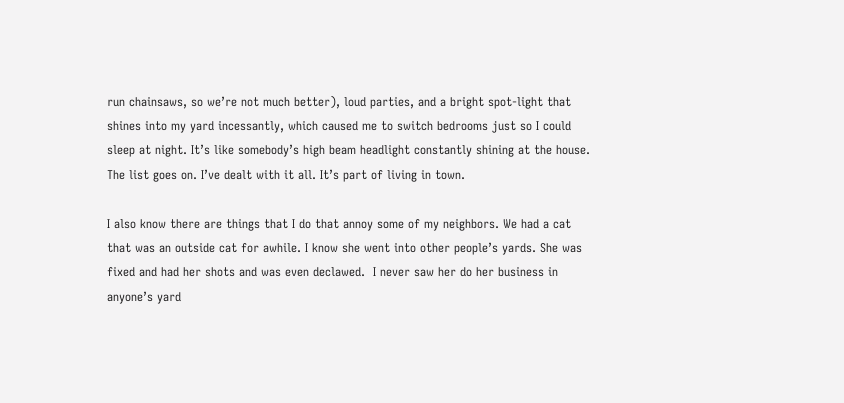run chainsaws, so we’re not much better), loud parties, and a bright spot-light that shines into my yard incessantly, which caused me to switch bedrooms just so I could sleep at night. It’s like somebody’s high beam headlight constantly shining at the house. The list goes on. I’ve dealt with it all. It’s part of living in town.

I also know there are things that I do that annoy some of my neighbors. We had a cat that was an outside cat for awhile. I know she went into other people’s yards. She was fixed and had her shots and was even declawed.  I never saw her do her business in anyone’s yard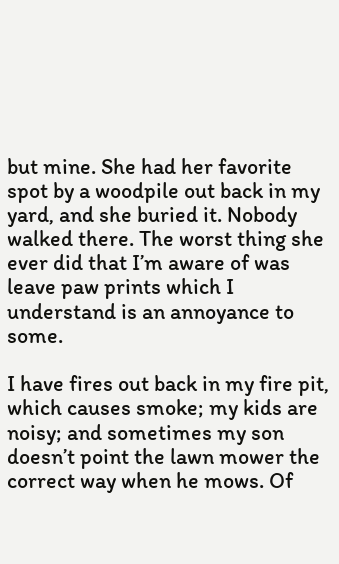but mine. She had her favorite spot by a woodpile out back in my yard, and she buried it. Nobody walked there. The worst thing she ever did that I’m aware of was leave paw prints which I understand is an annoyance to some.

I have fires out back in my fire pit, which causes smoke; my kids are noisy; and sometimes my son doesn’t point the lawn mower the correct way when he mows. Of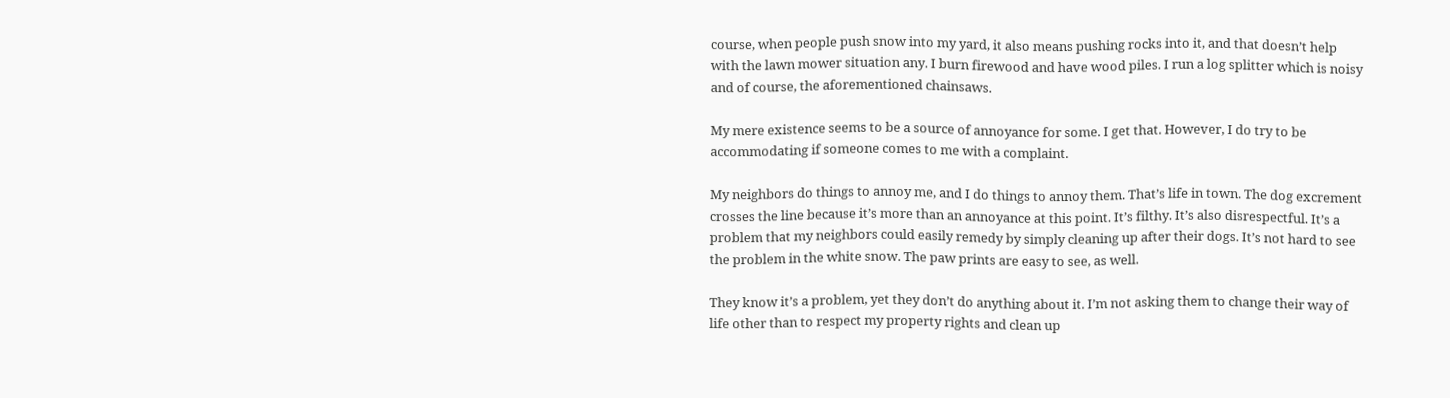course, when people push snow into my yard, it also means pushing rocks into it, and that doesn’t help with the lawn mower situation any. I burn firewood and have wood piles. I run a log splitter which is noisy and of course, the aforementioned chainsaws.

My mere existence seems to be a source of annoyance for some. I get that. However, I do try to be accommodating if someone comes to me with a complaint.

My neighbors do things to annoy me, and I do things to annoy them. That’s life in town. The dog excrement crosses the line because it’s more than an annoyance at this point. It’s filthy. It’s also disrespectful. It’s a problem that my neighbors could easily remedy by simply cleaning up after their dogs. It’s not hard to see the problem in the white snow. The paw prints are easy to see, as well.

They know it’s a problem, yet they don’t do anything about it. I’m not asking them to change their way of life other than to respect my property rights and clean up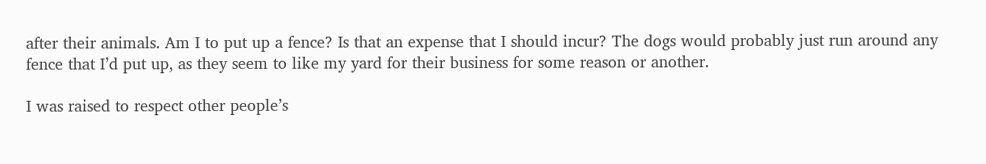after their animals. Am I to put up a fence? Is that an expense that I should incur? The dogs would probably just run around any fence that I’d put up, as they seem to like my yard for their business for some reason or another.

I was raised to respect other people’s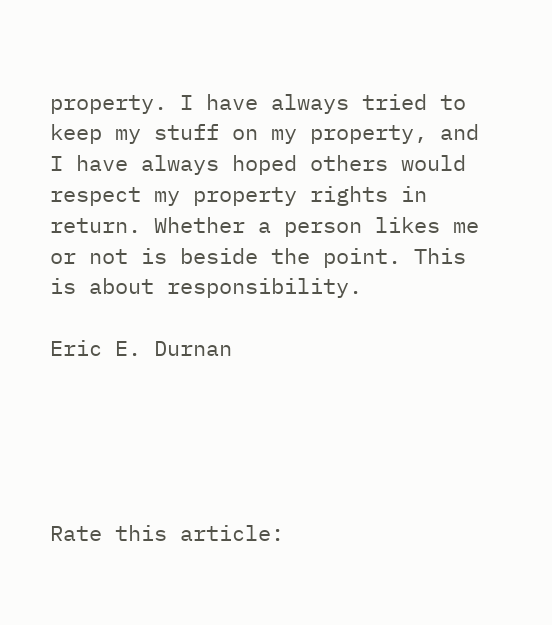property. I have always tried to keep my stuff on my property, and I have always hoped others would respect my property rights in return. Whether a person likes me or not is beside the point. This is about responsibility.

Eric E. Durnan





Rate this article: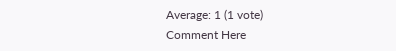Average: 1 (1 vote)
Comment Here